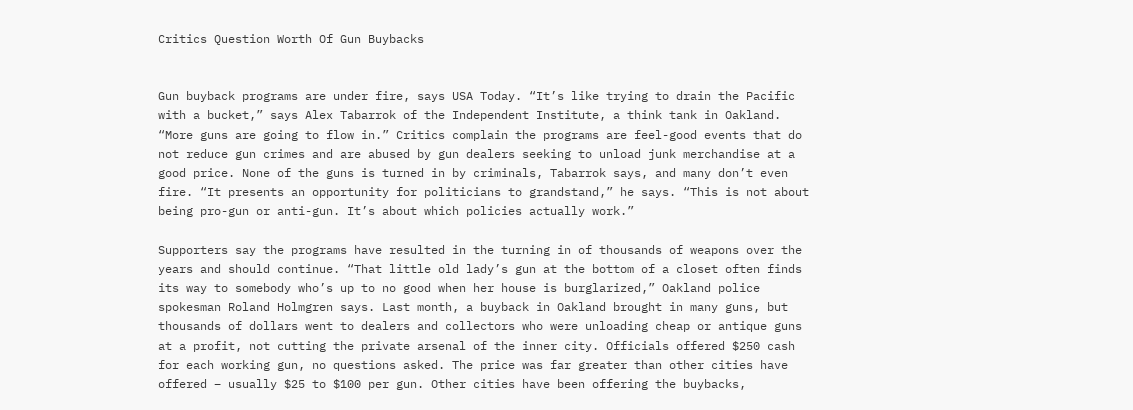Critics Question Worth Of Gun Buybacks


Gun buyback programs are under fire, says USA Today. “It’s like trying to drain the Pacific with a bucket,” says Alex Tabarrok of the Independent Institute, a think tank in Oakland. “More guns are going to flow in.” Critics complain the programs are feel-good events that do not reduce gun crimes and are abused by gun dealers seeking to unload junk merchandise at a good price. None of the guns is turned in by criminals, Tabarrok says, and many don’t even fire. “It presents an opportunity for politicians to grandstand,” he says. “This is not about being pro-gun or anti-gun. It’s about which policies actually work.”

Supporters say the programs have resulted in the turning in of thousands of weapons over the years and should continue. “That little old lady’s gun at the bottom of a closet often finds its way to somebody who’s up to no good when her house is burglarized,” Oakland police spokesman Roland Holmgren says. Last month, a buyback in Oakland brought in many guns, but thousands of dollars went to dealers and collectors who were unloading cheap or antique guns at a profit, not cutting the private arsenal of the inner city. Officials offered $250 cash for each working gun, no questions asked. The price was far greater than other cities have offered – usually $25 to $100 per gun. Other cities have been offering the buybacks,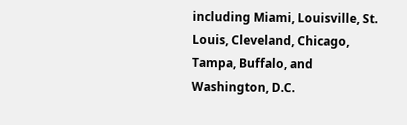including Miami, Louisville, St. Louis, Cleveland, Chicago, Tampa, Buffalo, and Washington, D.C.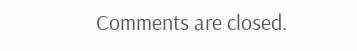Comments are closed.